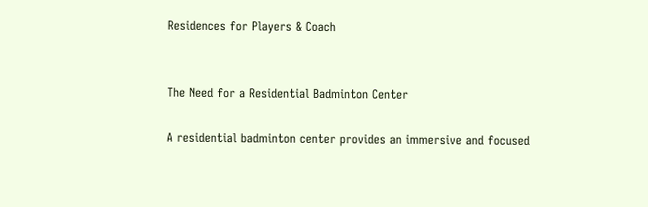Residences for Players & Coach


The Need for a Residential Badminton Center

A residential badminton center provides an immersive and focused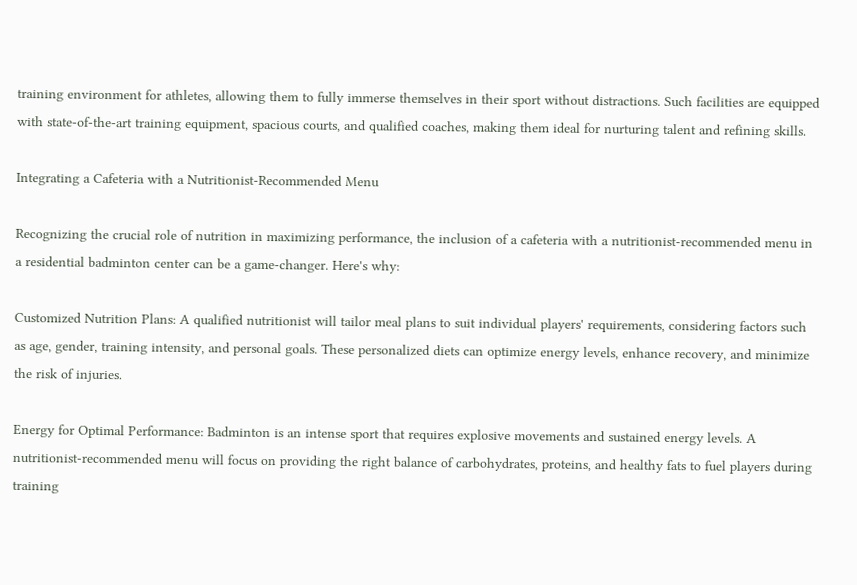training environment for athletes, allowing them to fully immerse themselves in their sport without distractions. Such facilities are equipped with state-of-the-art training equipment, spacious courts, and qualified coaches, making them ideal for nurturing talent and refining skills.

Integrating a Cafeteria with a Nutritionist-Recommended Menu

Recognizing the crucial role of nutrition in maximizing performance, the inclusion of a cafeteria with a nutritionist-recommended menu in a residential badminton center can be a game-changer. Here's why:

Customized Nutrition Plans: A qualified nutritionist will tailor meal plans to suit individual players' requirements, considering factors such as age, gender, training intensity, and personal goals. These personalized diets can optimize energy levels, enhance recovery, and minimize the risk of injuries.

Energy for Optimal Performance: Badminton is an intense sport that requires explosive movements and sustained energy levels. A nutritionist-recommended menu will focus on providing the right balance of carbohydrates, proteins, and healthy fats to fuel players during training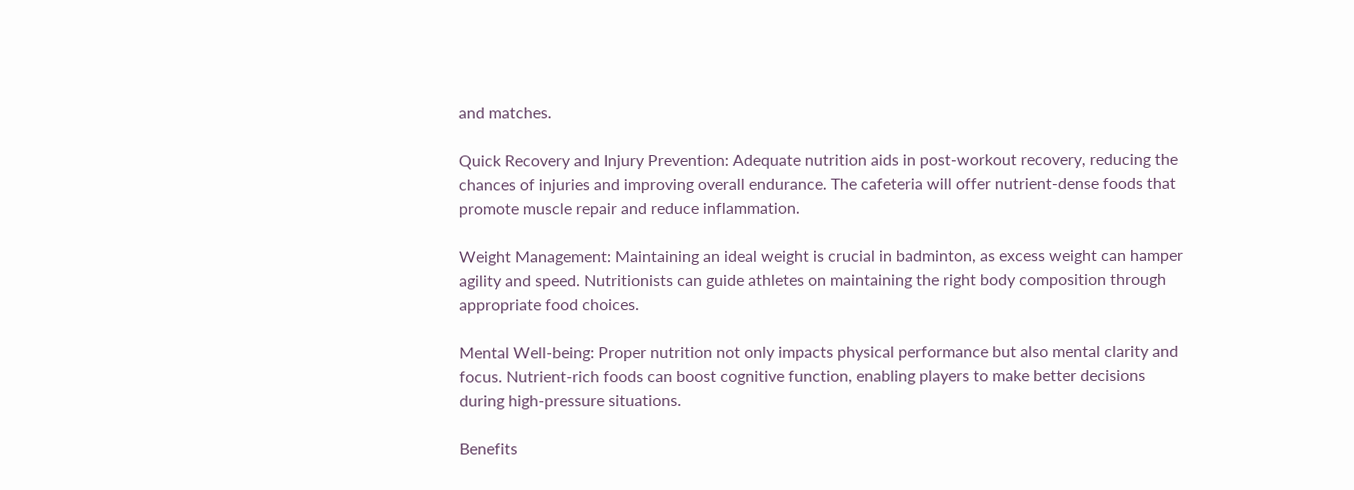and matches.

Quick Recovery and Injury Prevention: Adequate nutrition aids in post-workout recovery, reducing the chances of injuries and improving overall endurance. The cafeteria will offer nutrient-dense foods that promote muscle repair and reduce inflammation.

Weight Management: Maintaining an ideal weight is crucial in badminton, as excess weight can hamper agility and speed. Nutritionists can guide athletes on maintaining the right body composition through appropriate food choices.

Mental Well-being: Proper nutrition not only impacts physical performance but also mental clarity and focus. Nutrient-rich foods can boost cognitive function, enabling players to make better decisions during high-pressure situations.

Benefits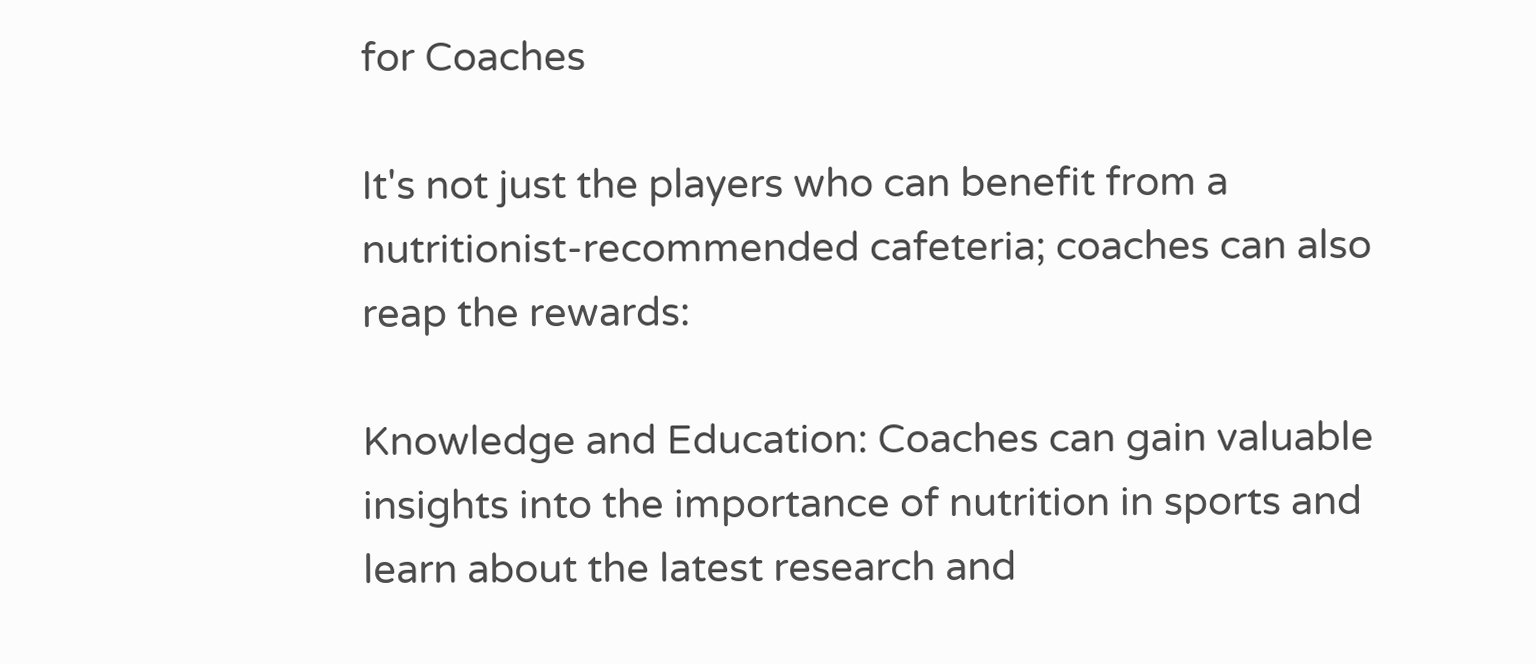for Coaches

It's not just the players who can benefit from a nutritionist-recommended cafeteria; coaches can also reap the rewards:

Knowledge and Education: Coaches can gain valuable insights into the importance of nutrition in sports and learn about the latest research and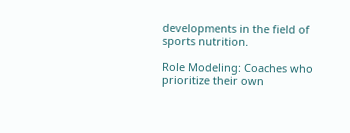developments in the field of sports nutrition.

Role Modeling: Coaches who prioritize their own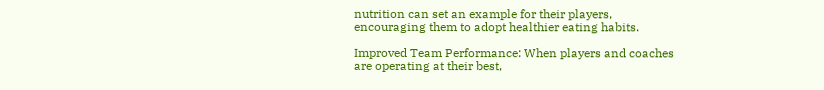nutrition can set an example for their players, encouraging them to adopt healthier eating habits.

Improved Team Performance: When players and coaches are operating at their best,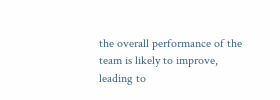the overall performance of the team is likely to improve, leading to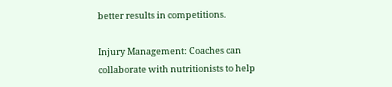better results in competitions.

Injury Management: Coaches can collaborate with nutritionists to help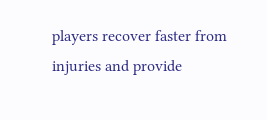players recover faster from injuries and provide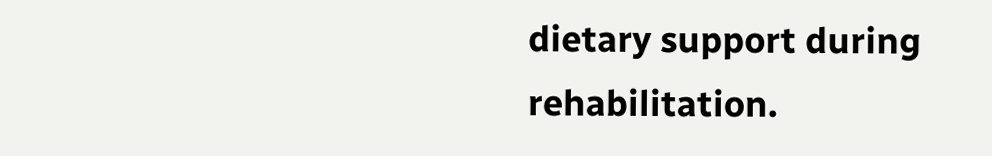dietary support during rehabilitation.